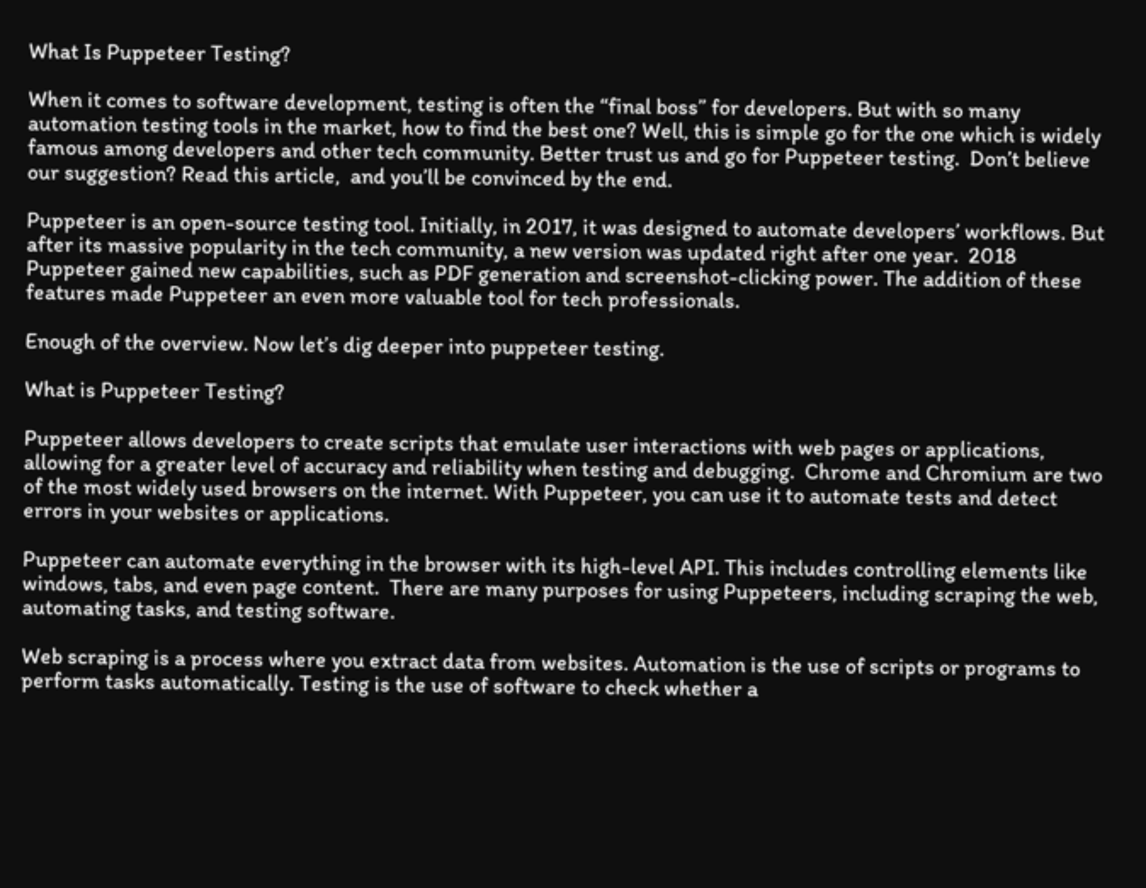What Is Puppeteer Testing?

When it comes to software development, testing is often the “final boss” for developers. But with so many automation testing tools in the market, how to find the best one? Well, this is simple go for the one which is widely famous among developers and other tech community. Better trust us and go for Puppeteer testing.  Don’t believe our suggestion? Read this article,  and you’ll be convinced by the end.

Puppeteer is an open-source testing tool. Initially, in 2017, it was designed to automate developers’ workflows. But after its massive popularity in the tech community, a new version was updated right after one year.  2018 Puppeteer gained new capabilities, such as PDF generation and screenshot-clicking power. The addition of these features made Puppeteer an even more valuable tool for tech professionals.

Enough of the overview. Now let’s dig deeper into puppeteer testing.

What is Puppeteer Testing?

Puppeteer allows developers to create scripts that emulate user interactions with web pages or applications, allowing for a greater level of accuracy and reliability when testing and debugging.  Chrome and Chromium are two of the most widely used browsers on the internet. With Puppeteer, you can use it to automate tests and detect errors in your websites or applications.

Puppeteer can automate everything in the browser with its high-level API. This includes controlling elements like windows, tabs, and even page content.  There are many purposes for using Puppeteers, including scraping the web, automating tasks, and testing software.

Web scraping is a process where you extract data from websites. Automation is the use of scripts or programs to perform tasks automatically. Testing is the use of software to check whether a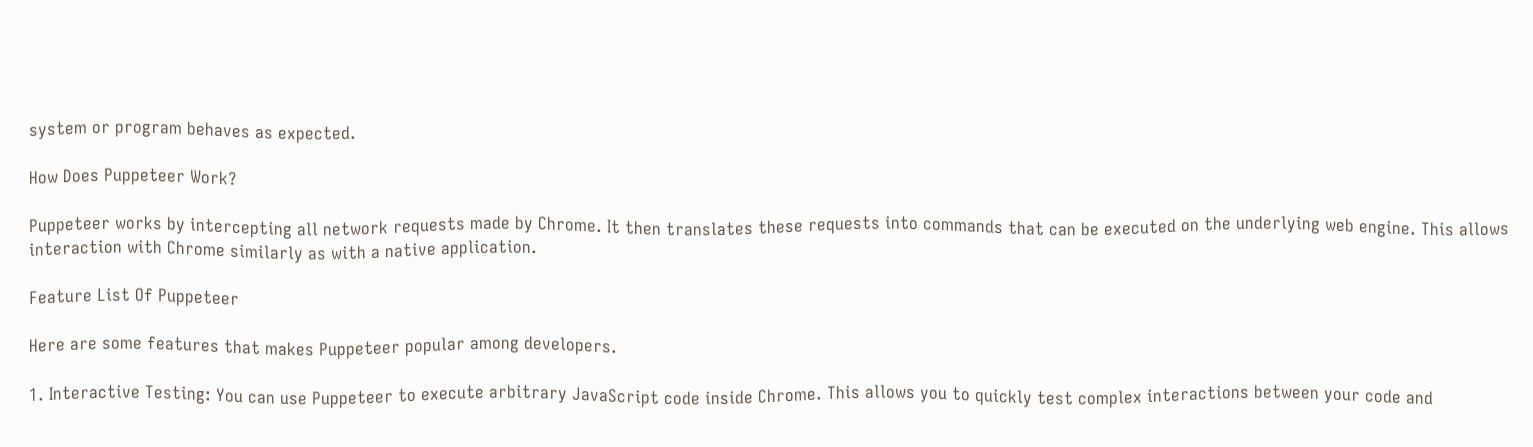system or program behaves as expected.

How Does Puppeteer Work?

Puppeteer works by intercepting all network requests made by Chrome. It then translates these requests into commands that can be executed on the underlying web engine. This allows interaction with Chrome similarly as with a native application.

Feature List Of Puppeteer

Here are some features that makes Puppeteer popular among developers.

1. Interactive Testing: You can use Puppeteer to execute arbitrary JavaScript code inside Chrome. This allows you to quickly test complex interactions between your code and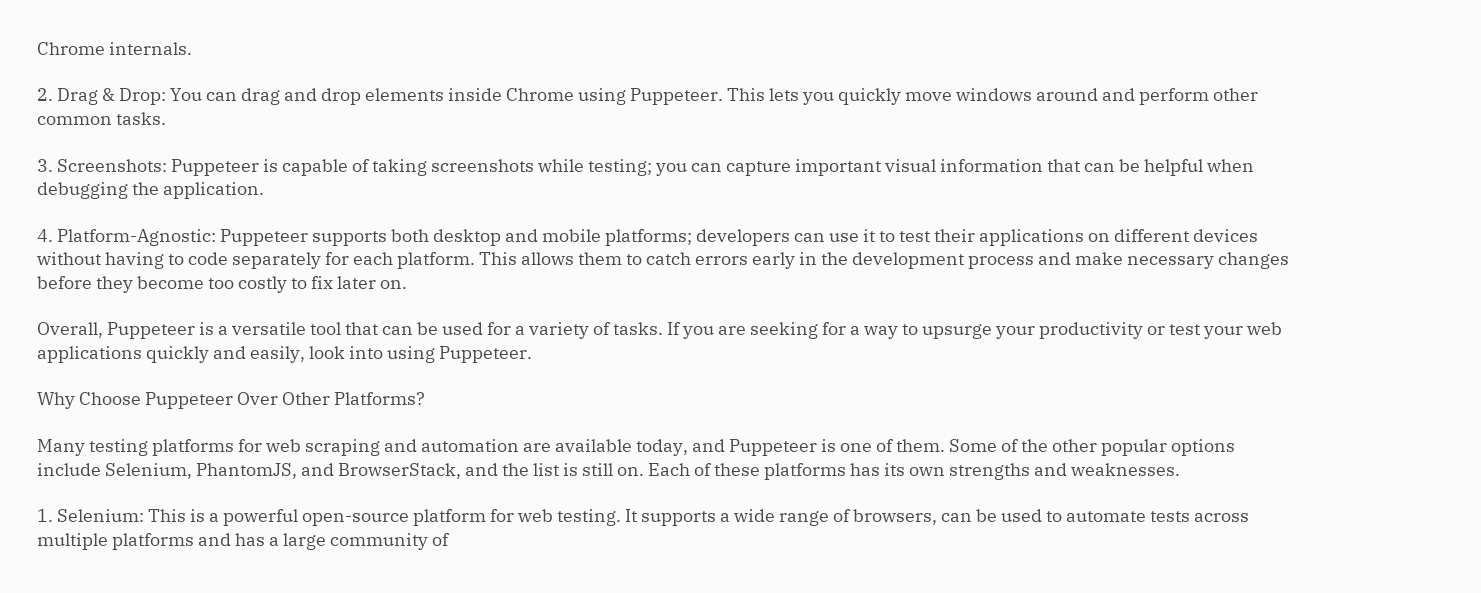Chrome internals.

2. Drag & Drop: You can drag and drop elements inside Chrome using Puppeteer. This lets you quickly move windows around and perform other common tasks.

3. Screenshots: Puppeteer is capable of taking screenshots while testing; you can capture important visual information that can be helpful when debugging the application.

4. Platform-Agnostic: Puppeteer supports both desktop and mobile platforms; developers can use it to test their applications on different devices without having to code separately for each platform. This allows them to catch errors early in the development process and make necessary changes before they become too costly to fix later on.

Overall, Puppeteer is a versatile tool that can be used for a variety of tasks. If you are seeking for a way to upsurge your productivity or test your web applications quickly and easily, look into using Puppeteer.

Why Choose Puppeteer Over Other Platforms?

Many testing platforms for web scraping and automation are available today, and Puppeteer is one of them. Some of the other popular options include Selenium, PhantomJS, and BrowserStack, and the list is still on. Each of these platforms has its own strengths and weaknesses.

1. Selenium: This is a powerful open-source platform for web testing. It supports a wide range of browsers, can be used to automate tests across multiple platforms and has a large community of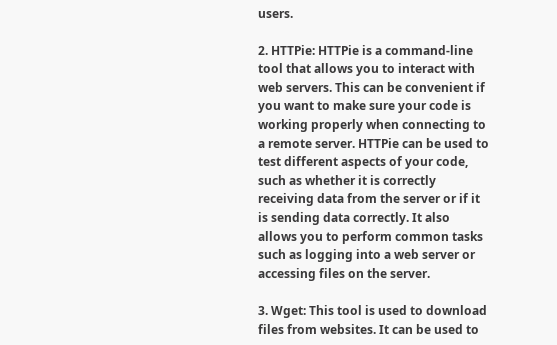users.

2. HTTPie: HTTPie is a command-line tool that allows you to interact with web servers. This can be convenient if you want to make sure your code is working properly when connecting to a remote server. HTTPie can be used to test different aspects of your code, such as whether it is correctly receiving data from the server or if it is sending data correctly. It also allows you to perform common tasks such as logging into a web server or accessing files on the server.

3. Wget: This tool is used to download files from websites. It can be used to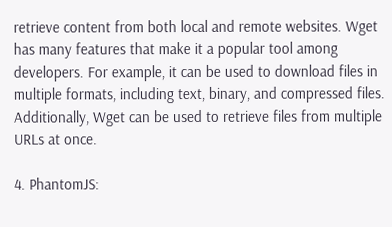retrieve content from both local and remote websites. Wget has many features that make it a popular tool among developers. For example, it can be used to download files in multiple formats, including text, binary, and compressed files. Additionally, Wget can be used to retrieve files from multiple URLs at once.

4. PhantomJS: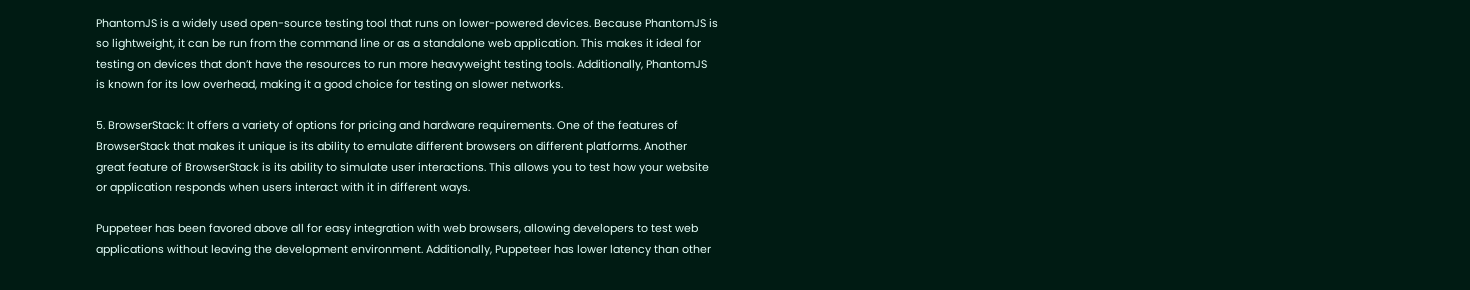PhantomJS is a widely used open-source testing tool that runs on lower-powered devices. Because PhantomJS is so lightweight, it can be run from the command line or as a standalone web application. This makes it ideal for testing on devices that don’t have the resources to run more heavyweight testing tools. Additionally, PhantomJS is known for its low overhead, making it a good choice for testing on slower networks.

5. BrowserStack: It offers a variety of options for pricing and hardware requirements. One of the features of BrowserStack that makes it unique is its ability to emulate different browsers on different platforms. Another great feature of BrowserStack is its ability to simulate user interactions. This allows you to test how your website or application responds when users interact with it in different ways.

Puppeteer has been favored above all for easy integration with web browsers, allowing developers to test web applications without leaving the development environment. Additionally, Puppeteer has lower latency than other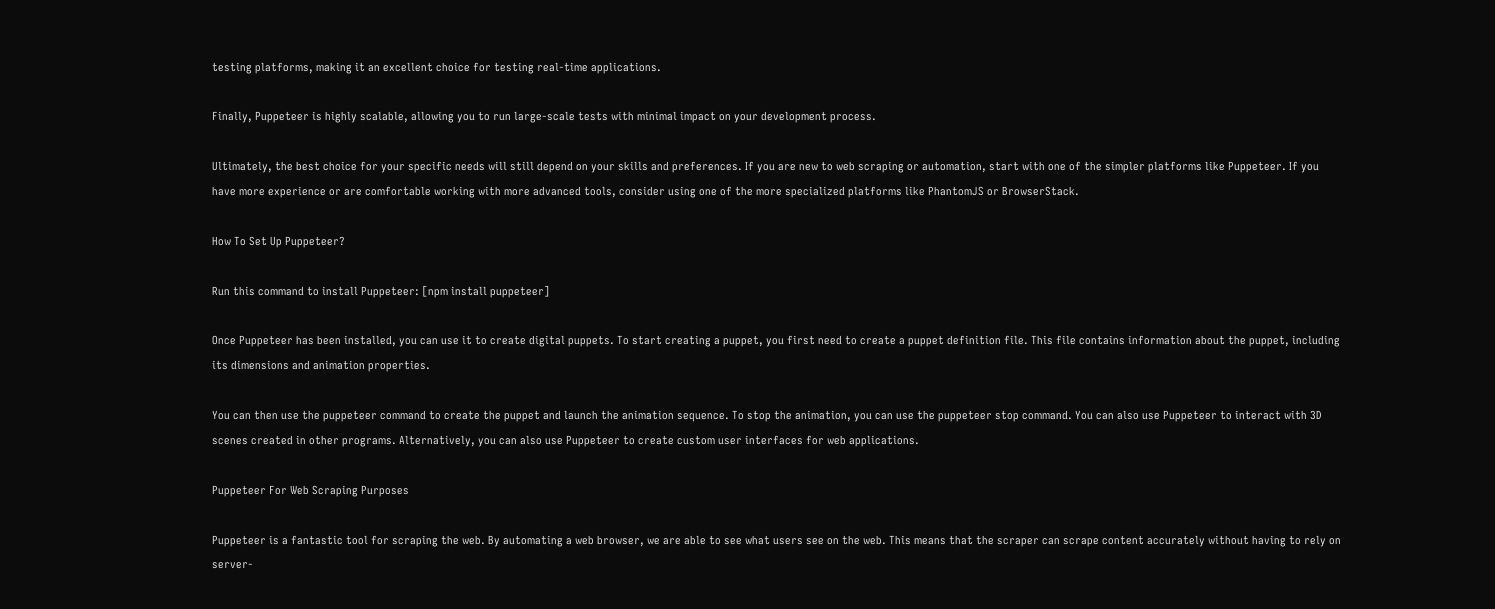testing platforms, making it an excellent choice for testing real-time applications.

Finally, Puppeteer is highly scalable, allowing you to run large-scale tests with minimal impact on your development process.

Ultimately, the best choice for your specific needs will still depend on your skills and preferences. If you are new to web scraping or automation, start with one of the simpler platforms like Puppeteer. If you have more experience or are comfortable working with more advanced tools, consider using one of the more specialized platforms like PhantomJS or BrowserStack.

How To Set Up Puppeteer?

Run this command to install Puppeteer: [npm install puppeteer]

Once Puppeteer has been installed, you can use it to create digital puppets. To start creating a puppet, you first need to create a puppet definition file. This file contains information about the puppet, including its dimensions and animation properties.

You can then use the puppeteer command to create the puppet and launch the animation sequence. To stop the animation, you can use the puppeteer stop command. You can also use Puppeteer to interact with 3D scenes created in other programs. Alternatively, you can also use Puppeteer to create custom user interfaces for web applications.

Puppeteer For Web Scraping Purposes

Puppeteer is a fantastic tool for scraping the web. By automating a web browser, we are able to see what users see on the web. This means that the scraper can scrape content accurately without having to rely on server-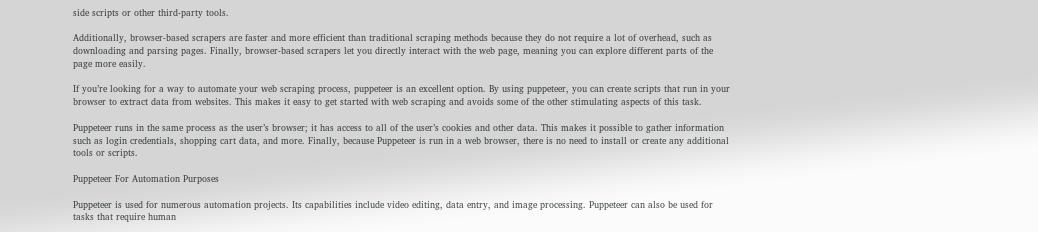side scripts or other third-party tools.

Additionally, browser-based scrapers are faster and more efficient than traditional scraping methods because they do not require a lot of overhead, such as downloading and parsing pages. Finally, browser-based scrapers let you directly interact with the web page, meaning you can explore different parts of the page more easily.

If you’re looking for a way to automate your web scraping process, puppeteer is an excellent option. By using puppeteer, you can create scripts that run in your browser to extract data from websites. This makes it easy to get started with web scraping and avoids some of the other stimulating aspects of this task.

Puppeteer runs in the same process as the user’s browser; it has access to all of the user’s cookies and other data. This makes it possible to gather information such as login credentials, shopping cart data, and more. Finally, because Puppeteer is run in a web browser, there is no need to install or create any additional tools or scripts.

Puppeteer For Automation Purposes

Puppeteer is used for numerous automation projects. Its capabilities include video editing, data entry, and image processing. Puppeteer can also be used for tasks that require human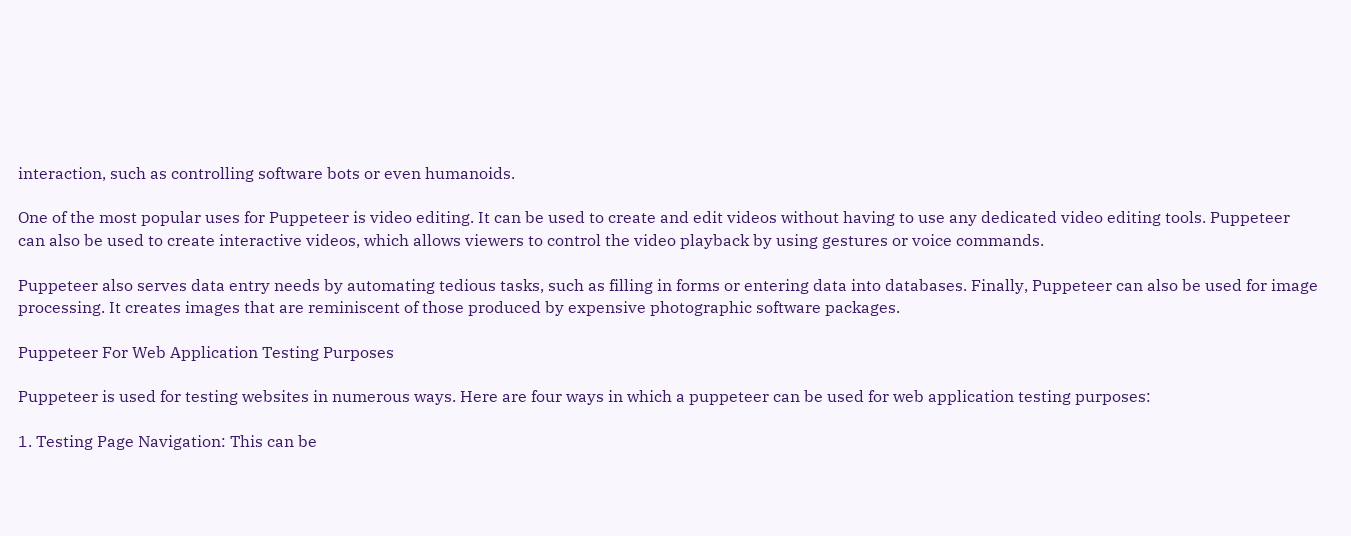interaction, such as controlling software bots or even humanoids.

One of the most popular uses for Puppeteer is video editing. It can be used to create and edit videos without having to use any dedicated video editing tools. Puppeteer can also be used to create interactive videos, which allows viewers to control the video playback by using gestures or voice commands.

Puppeteer also serves data entry needs by automating tedious tasks, such as filling in forms or entering data into databases. Finally, Puppeteer can also be used for image processing. It creates images that are reminiscent of those produced by expensive photographic software packages.

Puppeteer For Web Application Testing Purposes

Puppeteer is used for testing websites in numerous ways. Here are four ways in which a puppeteer can be used for web application testing purposes:

1. Testing Page Navigation: This can be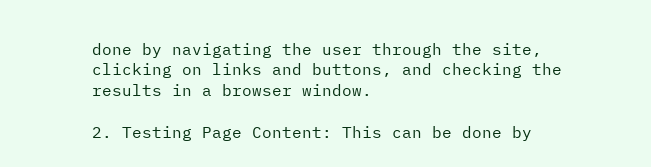done by navigating the user through the site, clicking on links and buttons, and checking the results in a browser window.

2. Testing Page Content: This can be done by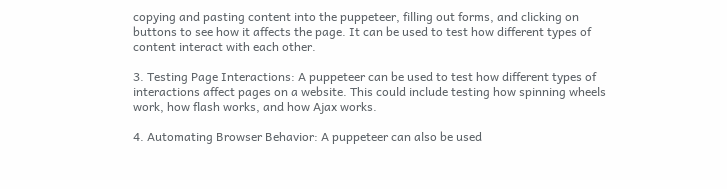copying and pasting content into the puppeteer, filling out forms, and clicking on buttons to see how it affects the page. It can be used to test how different types of content interact with each other.

3. Testing Page Interactions: A puppeteer can be used to test how different types of interactions affect pages on a website. This could include testing how spinning wheels work, how flash works, and how Ajax works.

4. Automating Browser Behavior: A puppeteer can also be used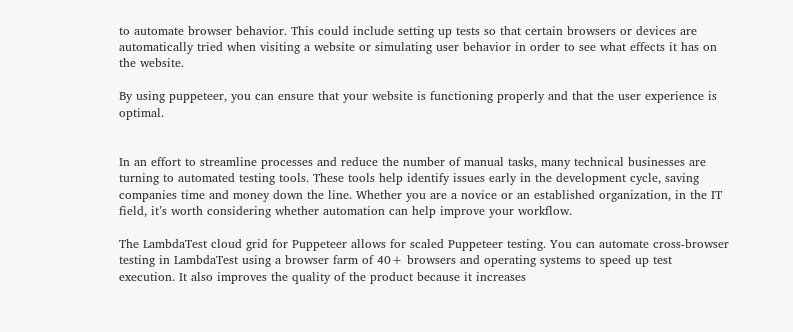to automate browser behavior. This could include setting up tests so that certain browsers or devices are automatically tried when visiting a website or simulating user behavior in order to see what effects it has on the website.

By using puppeteer, you can ensure that your website is functioning properly and that the user experience is optimal.


In an effort to streamline processes and reduce the number of manual tasks, many technical businesses are turning to automated testing tools. These tools help identify issues early in the development cycle, saving companies time and money down the line. Whether you are a novice or an established organization, in the IT field, it’s worth considering whether automation can help improve your workflow.

The LambdaTest cloud grid for Puppeteer allows for scaled Puppeteer testing. You can automate cross-browser testing in LambdaTest using a browser farm of 40+ browsers and operating systems to speed up test execution. It also improves the quality of the product because it increases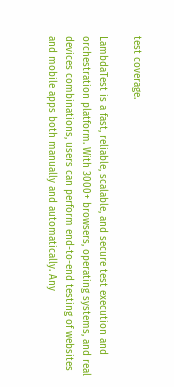test coverage.

LambdaTest is a fast, reliable, scalable, and secure test execution and orchestration platform. With 3000+ browsers, operating systems, and real devices combinations, users can perform end-to-end testing of websites and mobile apps both manually and automatically. Any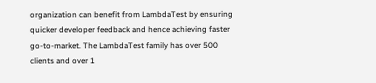organization can benefit from LambdaTest by ensuring quicker developer feedback and hence achieving faster go-to-market. The LambdaTest family has over 500 clients and over 1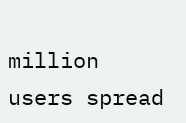million users spread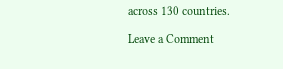across 130 countries.

Leave a Comment